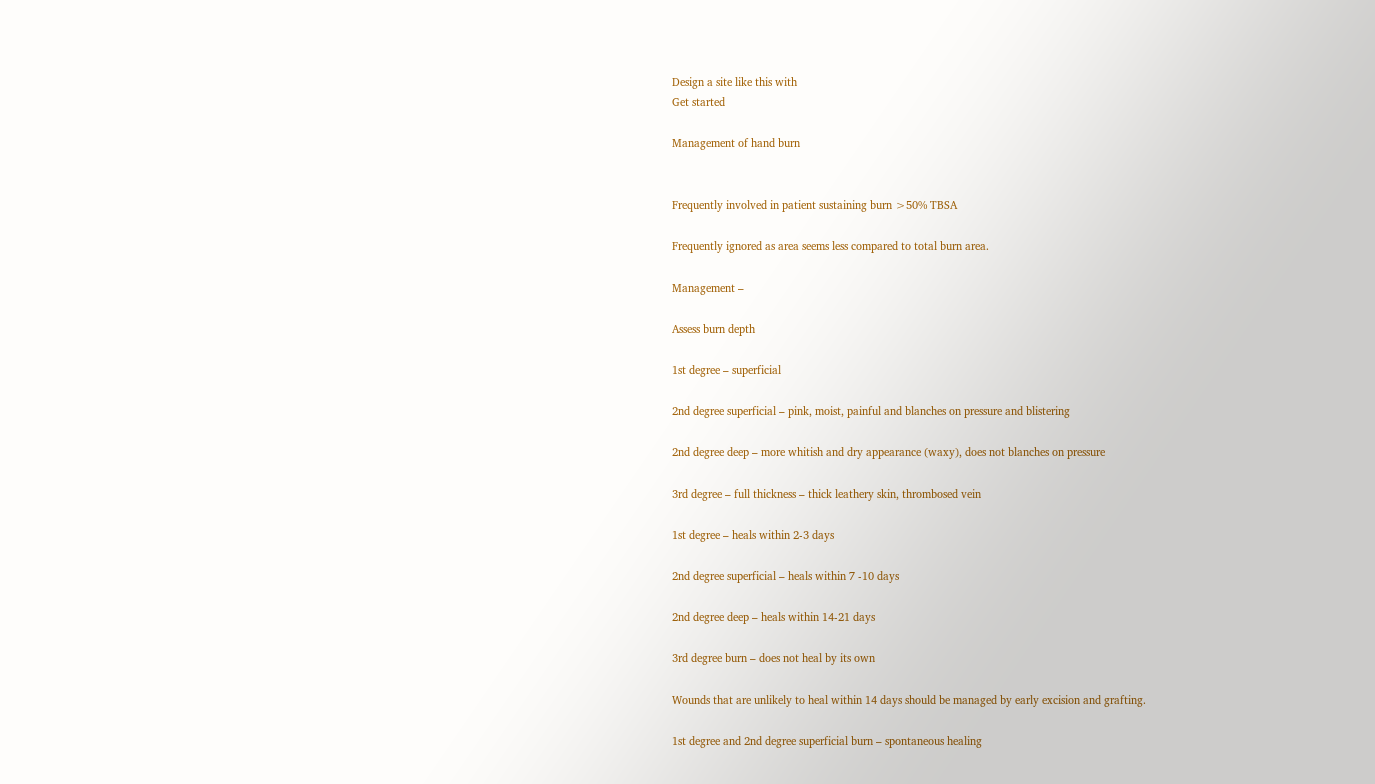Design a site like this with
Get started

Management of hand burn


Frequently involved in patient sustaining burn >50% TBSA

Frequently ignored as area seems less compared to total burn area.

Management –

Assess burn depth

1st degree – superficial

2nd degree superficial – pink, moist, painful and blanches on pressure and blistering

2nd degree deep – more whitish and dry appearance (waxy), does not blanches on pressure

3rd degree – full thickness – thick leathery skin, thrombosed vein

1st degree – heals within 2-3 days

2nd degree superficial – heals within 7 -10 days

2nd degree deep – heals within 14-21 days

3rd degree burn – does not heal by its own

Wounds that are unlikely to heal within 14 days should be managed by early excision and grafting.

1st degree and 2nd degree superficial burn – spontaneous healing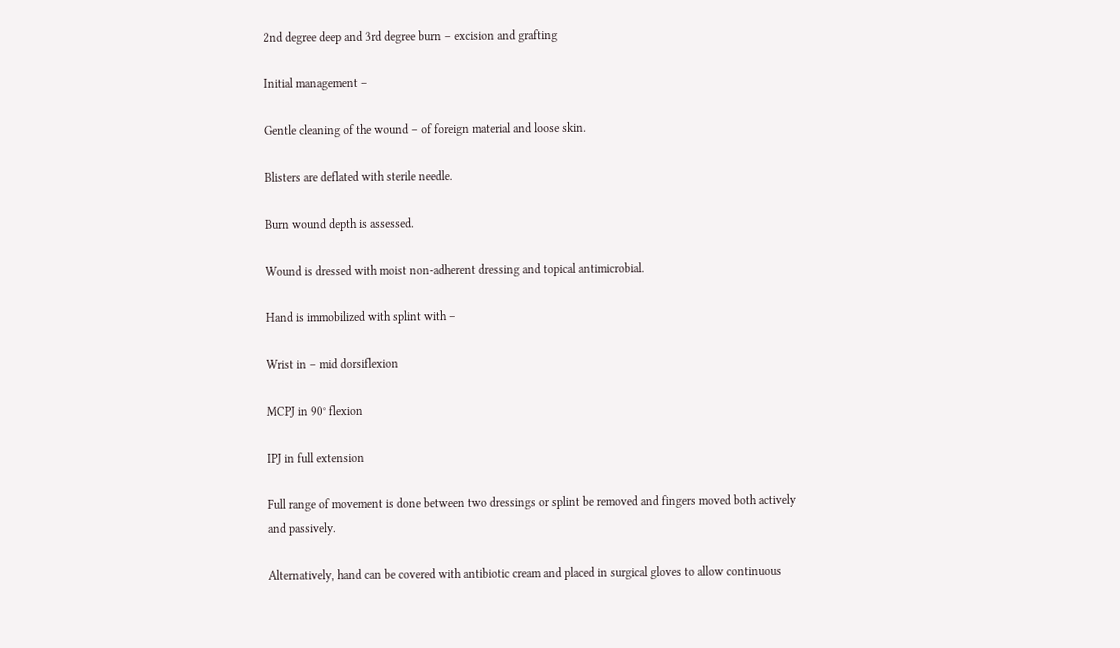2nd degree deep and 3rd degree burn – excision and grafting

Initial management –

Gentle cleaning of the wound – of foreign material and loose skin.

Blisters are deflated with sterile needle.

Burn wound depth is assessed.

Wound is dressed with moist non-adherent dressing and topical antimicrobial.

Hand is immobilized with splint with –

Wrist in – mid dorsiflexion

MCPJ in 90° flexion

IPJ in full extension

Full range of movement is done between two dressings or splint be removed and fingers moved both actively and passively.

Alternatively, hand can be covered with antibiotic cream and placed in surgical gloves to allow continuous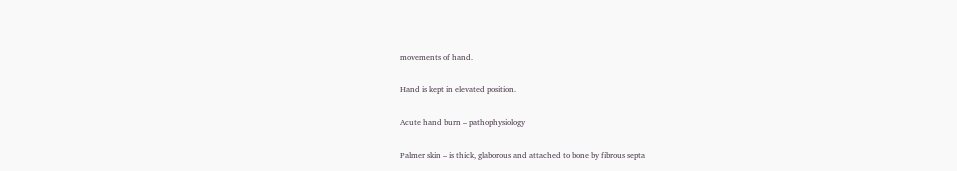movements of hand.

Hand is kept in elevated position.

Acute hand burn – pathophysiology

Palmer skin – is thick, glaborous and attached to bone by fibrous septa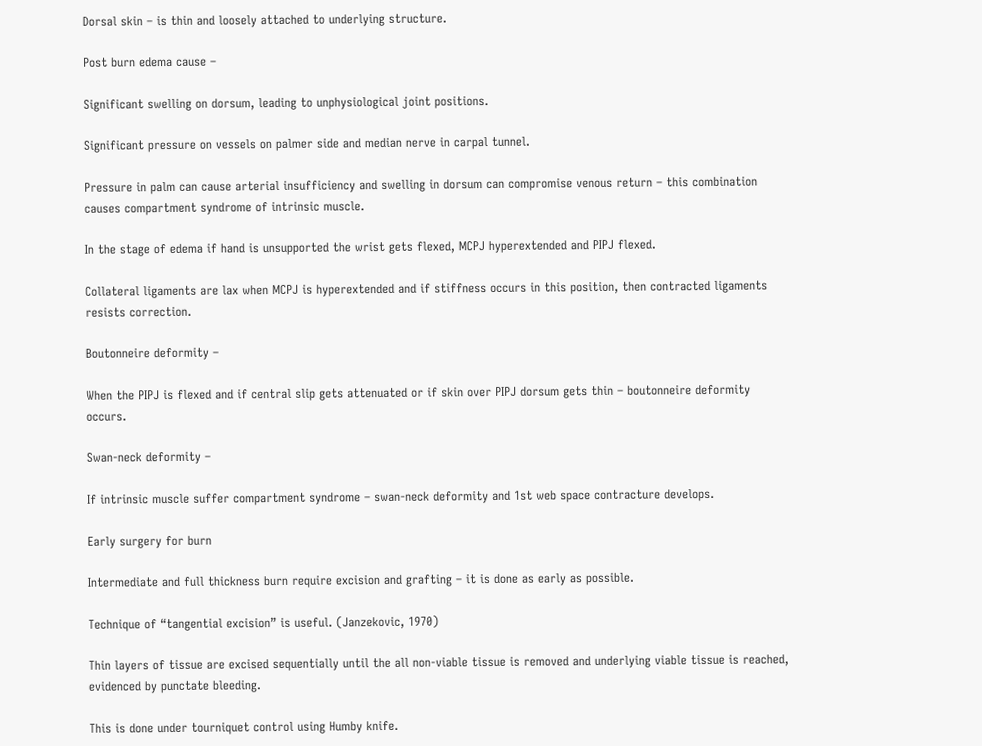Dorsal skin – is thin and loosely attached to underlying structure.

Post burn edema cause –

Significant swelling on dorsum, leading to unphysiological joint positions.

Significant pressure on vessels on palmer side and median nerve in carpal tunnel.

Pressure in palm can cause arterial insufficiency and swelling in dorsum can compromise venous return – this combination causes compartment syndrome of intrinsic muscle.

In the stage of edema if hand is unsupported the wrist gets flexed, MCPJ hyperextended and PIPJ flexed.

Collateral ligaments are lax when MCPJ is hyperextended and if stiffness occurs in this position, then contracted ligaments resists correction.

Boutonneire deformity –

When the PIPJ is flexed and if central slip gets attenuated or if skin over PIPJ dorsum gets thin – boutonneire deformity occurs.

Swan-neck deformity –

If intrinsic muscle suffer compartment syndrome – swan-neck deformity and 1st web space contracture develops.

Early surgery for burn

Intermediate and full thickness burn require excision and grafting – it is done as early as possible.

Technique of “tangential excision” is useful. (Janzekovic, 1970)

Thin layers of tissue are excised sequentially until the all non-viable tissue is removed and underlying viable tissue is reached, evidenced by punctate bleeding.

This is done under tourniquet control using Humby knife.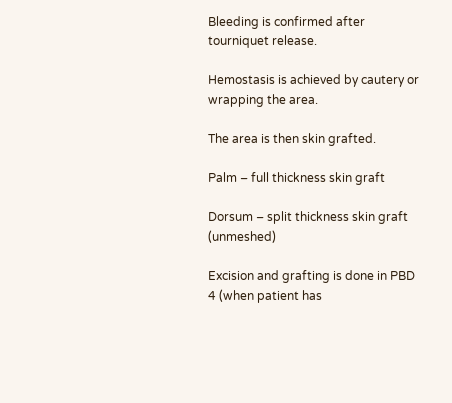Bleeding is confirmed after tourniquet release.

Hemostasis is achieved by cautery or wrapping the area.

The area is then skin grafted.

Palm – full thickness skin graft

Dorsum – split thickness skin graft (unmeshed)

Excision and grafting is done in PBD 4 (when patient has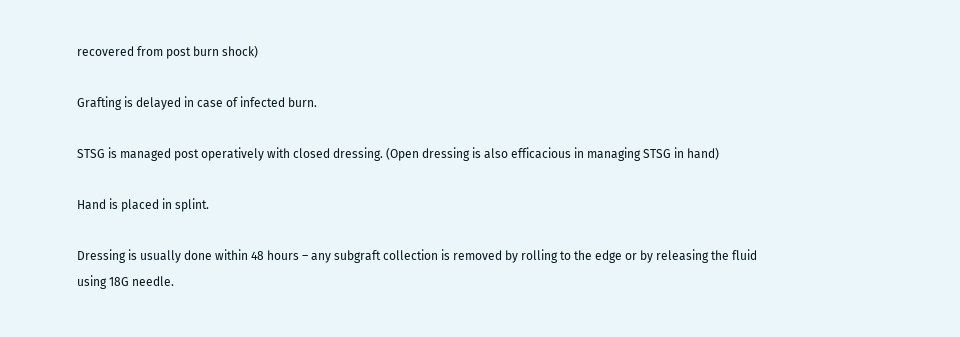recovered from post burn shock)

Grafting is delayed in case of infected burn.

STSG is managed post operatively with closed dressing. (Open dressing is also efficacious in managing STSG in hand)

Hand is placed in splint.

Dressing is usually done within 48 hours – any subgraft collection is removed by rolling to the edge or by releasing the fluid using 18G needle.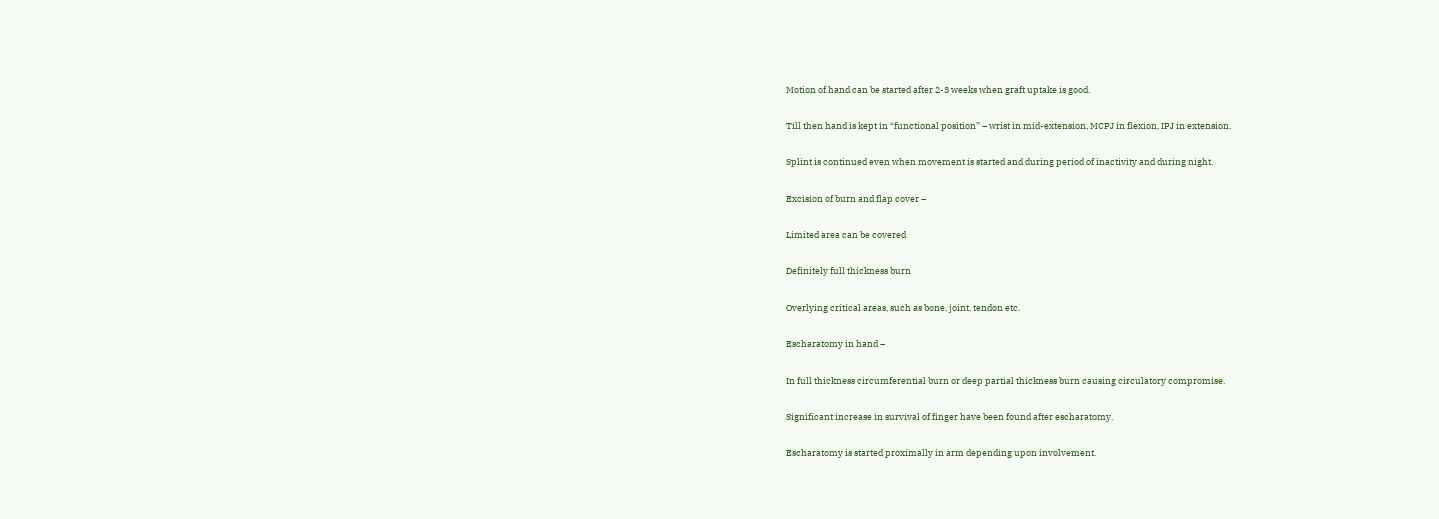Motion of hand can be started after 2-3 weeks when graft uptake is good.

Till then hand is kept in “functional position” – wrist in mid-extension, MCPJ in flexion, IPJ in extension.

Splint is continued even when movement is started and during period of inactivity and during night.

Excision of burn and flap cover –

Limited area can be covered

Definitely full thickness burn

Overlying critical areas, such as bone, joint, tendon etc.

Escharatomy in hand –

In full thickness circumferential burn or deep partial thickness burn causing circulatory compromise.

Significant increase in survival of finger have been found after escharatomy.

Escharatomy is started proximally in arm depending upon involvement.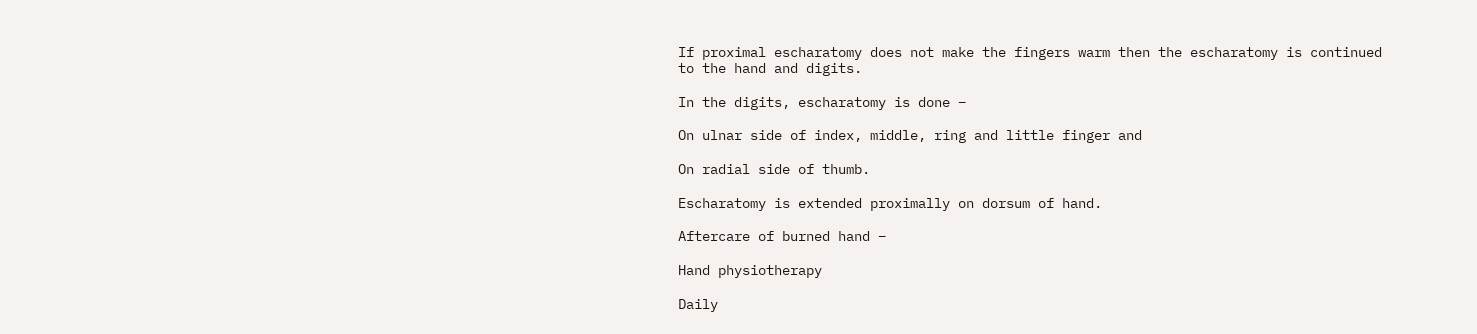If proximal escharatomy does not make the fingers warm then the escharatomy is continued to the hand and digits.

In the digits, escharatomy is done –

On ulnar side of index, middle, ring and little finger and

On radial side of thumb.

Escharatomy is extended proximally on dorsum of hand.

Aftercare of burned hand –

Hand physiotherapy

Daily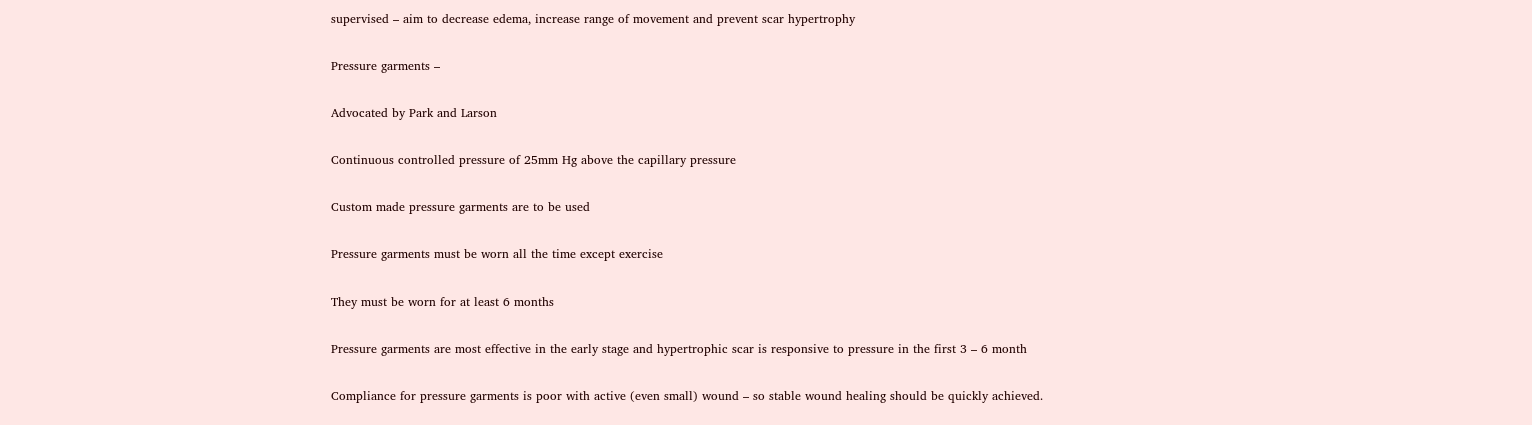supervised – aim to decrease edema, increase range of movement and prevent scar hypertrophy

Pressure garments –

Advocated by Park and Larson

Continuous controlled pressure of 25mm Hg above the capillary pressure

Custom made pressure garments are to be used

Pressure garments must be worn all the time except exercise

They must be worn for at least 6 months

Pressure garments are most effective in the early stage and hypertrophic scar is responsive to pressure in the first 3 – 6 month

Compliance for pressure garments is poor with active (even small) wound – so stable wound healing should be quickly achieved.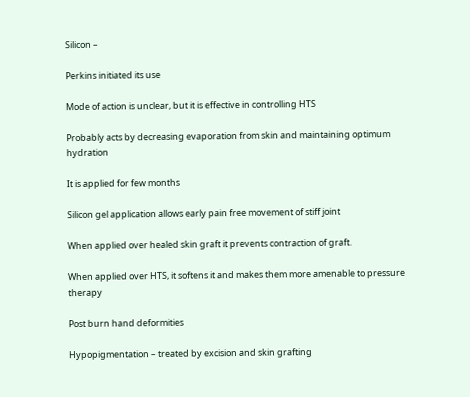Silicon –

Perkins initiated its use

Mode of action is unclear, but it is effective in controlling HTS

Probably acts by decreasing evaporation from skin and maintaining optimum hydration

It is applied for few months

Silicon gel application allows early pain free movement of stiff joint

When applied over healed skin graft it prevents contraction of graft.

When applied over HTS, it softens it and makes them more amenable to pressure therapy

Post burn hand deformities

Hypopigmentation – treated by excision and skin grafting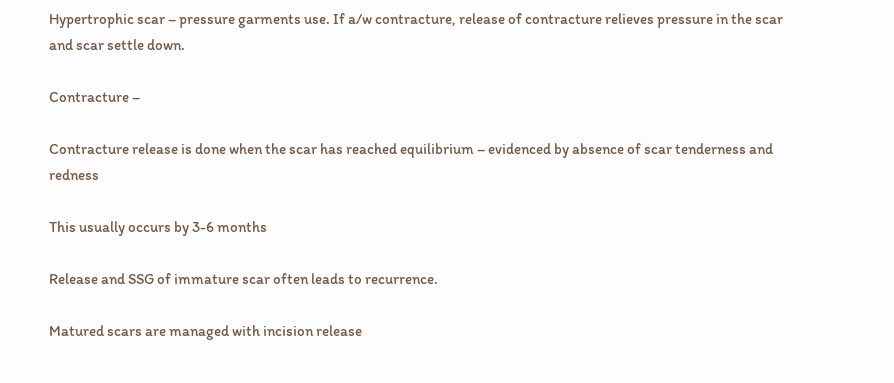Hypertrophic scar – pressure garments use. If a/w contracture, release of contracture relieves pressure in the scar and scar settle down.

Contracture –

Contracture release is done when the scar has reached equilibrium – evidenced by absence of scar tenderness and redness

This usually occurs by 3-6 months

Release and SSG of immature scar often leads to recurrence.

Matured scars are managed with incision release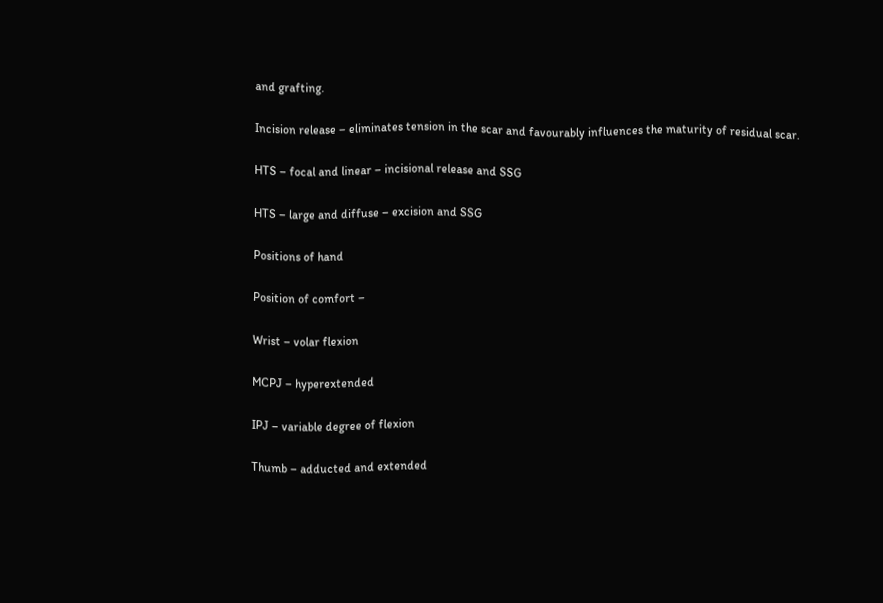and grafting.

Incision release – eliminates tension in the scar and favourably influences the maturity of residual scar.

HTS – focal and linear – incisional release and SSG

HTS – large and diffuse – excision and SSG

Positions of hand

Position of comfort –

Wrist – volar flexion

MCPJ – hyperextended

IPJ – variable degree of flexion

Thumb – adducted and extended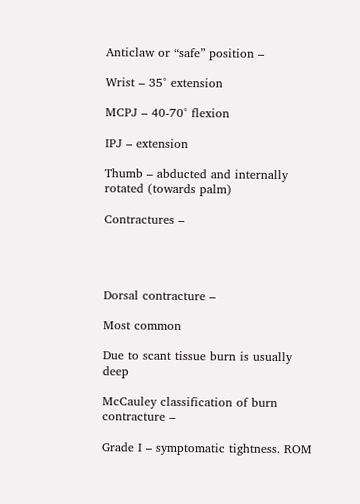Anticlaw or “safe” position –

Wrist – 35° extension

MCPJ – 40-70° flexion

IPJ – extension

Thumb – abducted and internally rotated (towards palm)

Contractures –




Dorsal contracture –

Most common

Due to scant tissue burn is usually deep

McCauley classification of burn contracture –

Grade I – symptomatic tightness. ROM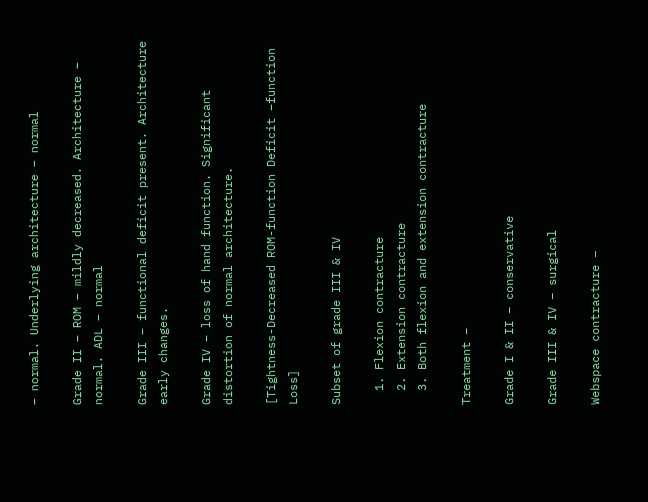– normal. Underlying architecture – normal

Grade II – ROM – mildly decreased. Architecture – normal. ADL – normal

Grade III – functional deficit present. Architecture early changes.

Grade IV – loss of hand function. Significant distortion of normal architecture.

[Tightness-Decreased ROM-function Deficit –function Loss]

Subset of grade III & IV

  1. Flexion contracture
  2. Extension contracture
  3. Both flexion and extension contracture

Treatment –

Grade I & II – conservative

Grade III & IV – surgical

Webspace contracture –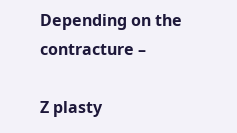Depending on the contracture –

Z plasty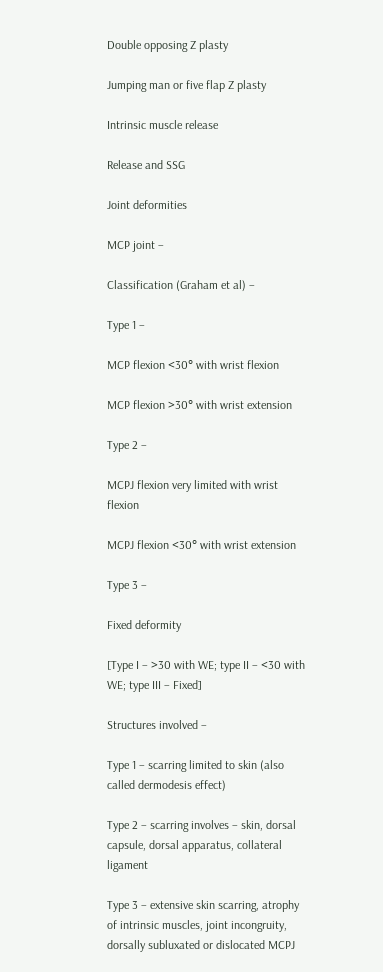Double opposing Z plasty

Jumping man or five flap Z plasty

Intrinsic muscle release

Release and SSG

Joint deformities

MCP joint –

Classification (Graham et al) –

Type 1 –

MCP flexion <30° with wrist flexion

MCP flexion >30° with wrist extension

Type 2 –

MCPJ flexion very limited with wrist flexion

MCPJ flexion <30° with wrist extension

Type 3 –

Fixed deformity

[Type I – >30 with WE; type II – <30 with WE; type III – Fixed]

Structures involved –

Type 1 – scarring limited to skin (also called dermodesis effect)

Type 2 – scarring involves – skin, dorsal capsule, dorsal apparatus, collateral ligament

Type 3 – extensive skin scarring, atrophy of intrinsic muscles, joint incongruity, dorsally subluxated or dislocated MCPJ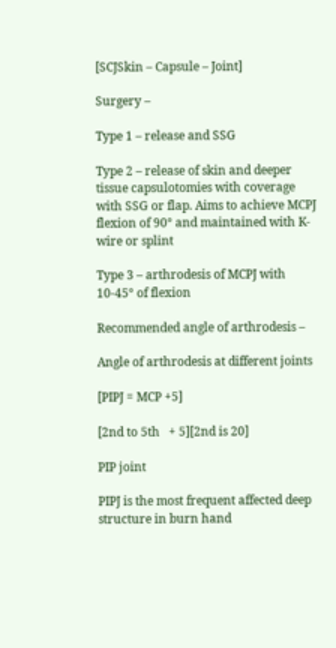[SCJSkin – Capsule – Joint]

Surgery –

Type 1 – release and SSG

Type 2 – release of skin and deeper tissue capsulotomies with coverage with SSG or flap. Aims to achieve MCPJ flexion of 90° and maintained with K-wire or splint

Type 3 – arthrodesis of MCPJ with 10-45° of flexion

Recommended angle of arthrodesis –

Angle of arthrodesis at different joints

[PIPJ = MCP +5]

[2nd to 5th   + 5][2nd is 20]

PIP joint

PIPJ is the most frequent affected deep structure in burn hand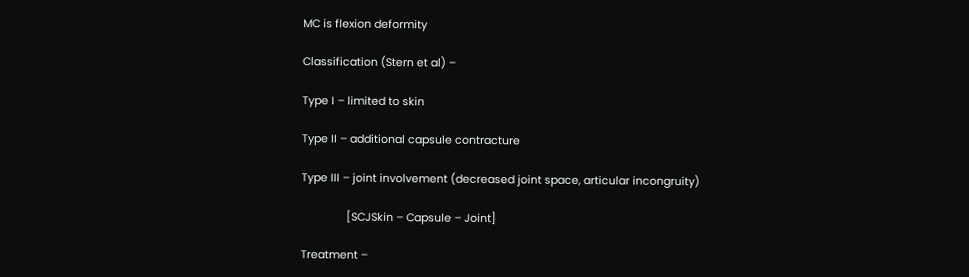MC is flexion deformity

Classification (Stern et al) –

Type I – limited to skin

Type II – additional capsule contracture

Type III – joint involvement (decreased joint space, articular incongruity)

               [SCJSkin – Capsule – Joint]

Treatment –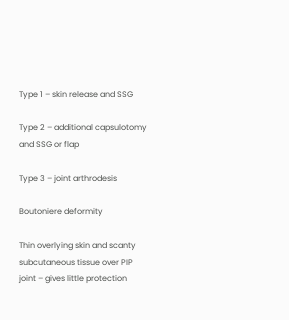Type 1 – skin release and SSG

Type 2 – additional capsulotomy and SSG or flap

Type 3 – joint arthrodesis

Boutoniere deformity

Thin overlying skin and scanty subcutaneous tissue over PIP joint – gives little protection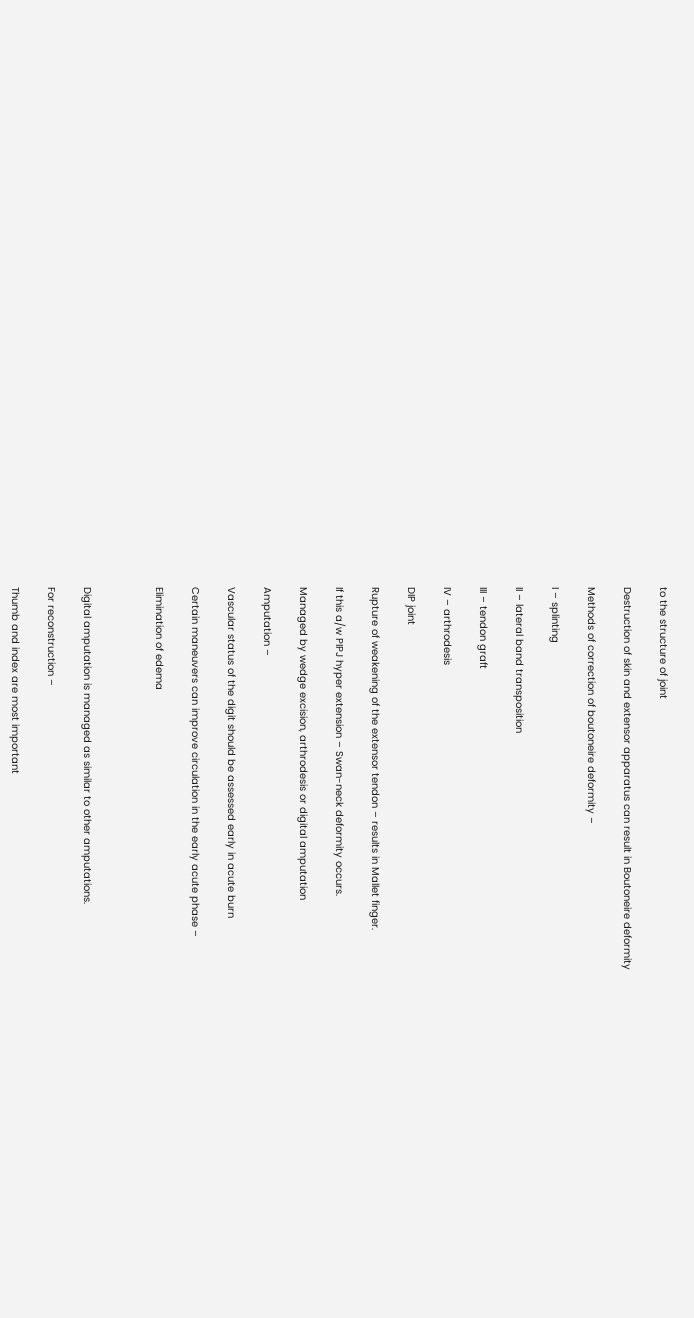to the structure of joint

Destruction of skin and extensor apparatus can result in Boutoneire deformity

Methods of correction of boutoneire deformity –

I – splinting

II – lateral band transposition

III – tendon graft

IV – arthrodesis

DIP joint

Rupture of weakening of the extensor tendon – results in Mallet finger.

If this a/w PIPJ hyper extension – Swan-neck deformity occurs.

Managed by wedge excision, arthrodesis or digital amputation

Amputation –

Vascular status of the digit should be assessed early in acute burn

Certain maneuvers can improve circulation in the early acute phase –

Elimination of edema



Digital amputation is managed as similar to other amputations.

For reconstruction –

Thumb and index are most important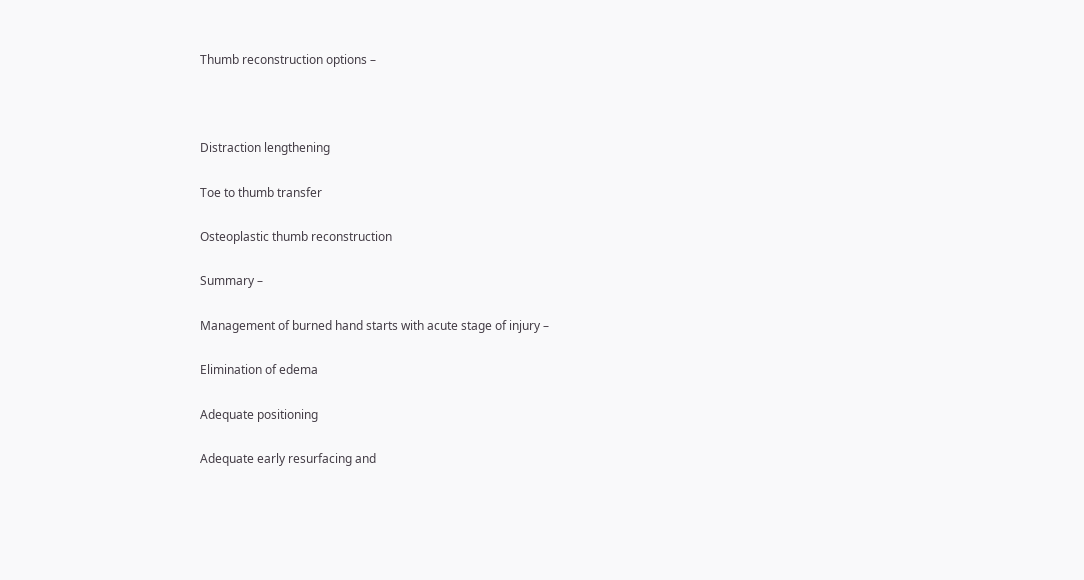Thumb reconstruction options –



Distraction lengthening

Toe to thumb transfer

Osteoplastic thumb reconstruction

Summary –

Management of burned hand starts with acute stage of injury –

Elimination of edema

Adequate positioning

Adequate early resurfacing and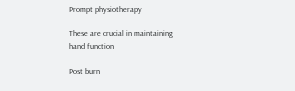Prompt physiotherapy

These are crucial in maintaining hand function

Post burn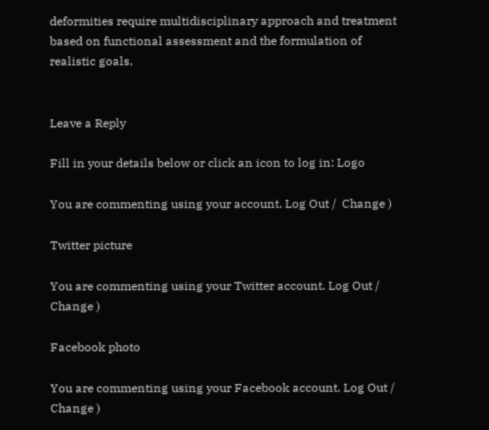deformities require multidisciplinary approach and treatment based on functional assessment and the formulation of realistic goals.


Leave a Reply

Fill in your details below or click an icon to log in: Logo

You are commenting using your account. Log Out /  Change )

Twitter picture

You are commenting using your Twitter account. Log Out /  Change )

Facebook photo

You are commenting using your Facebook account. Log Out /  Change )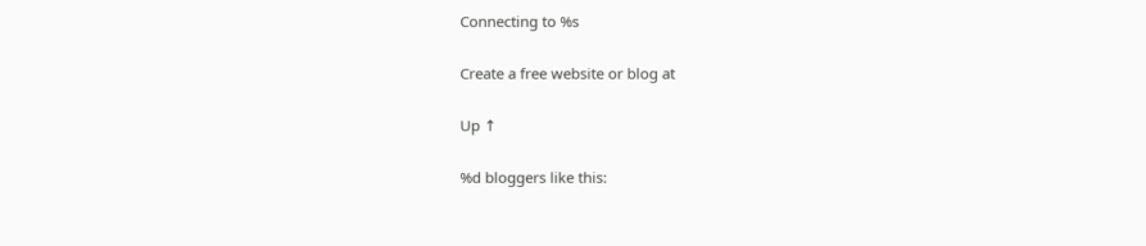Connecting to %s

Create a free website or blog at

Up ↑

%d bloggers like this: